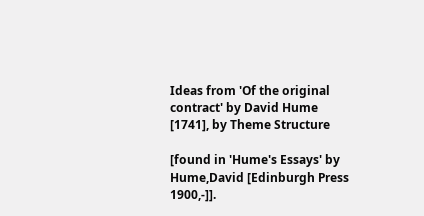Ideas from 'Of the original contract' by David Hume [1741], by Theme Structure

[found in 'Hume's Essays' by Hume,David [Edinburgh Press 1900,-]].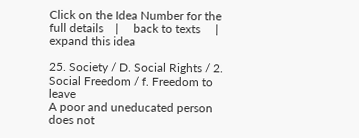Click on the Idea Number for the full details    |     back to texts     |     expand this idea

25. Society / D. Social Rights / 2. Social Freedom / f. Freedom to leave
A poor and uneducated person does not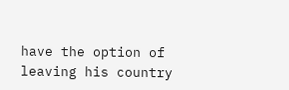have the option of leaving his country